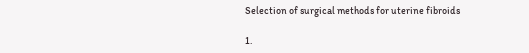Selection of surgical methods for uterine fibroids

1.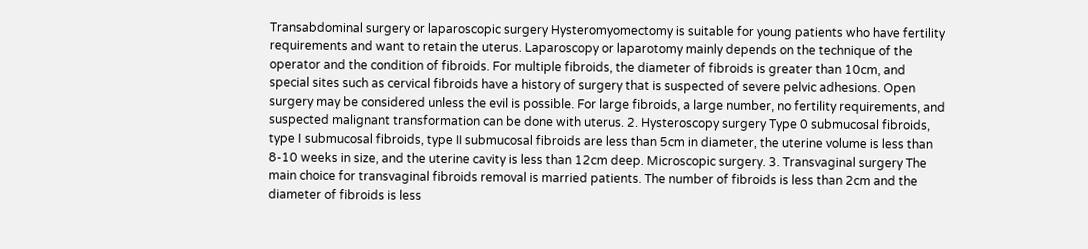Transabdominal surgery or laparoscopic surgery Hysteromyomectomy is suitable for young patients who have fertility requirements and want to retain the uterus. Laparoscopy or laparotomy mainly depends on the technique of the operator and the condition of fibroids. For multiple fibroids, the diameter of fibroids is greater than 10cm, and special sites such as cervical fibroids have a history of surgery that is suspected of severe pelvic adhesions. Open surgery may be considered unless the evil is possible. For large fibroids, a large number, no fertility requirements, and suspected malignant transformation can be done with uterus. 2. Hysteroscopy surgery Type 0 submucosal fibroids, type Ⅰ submucosal fibroids, type II submucosal fibroids are less than 5cm in diameter, the uterine volume is less than 8-10 weeks in size, and the uterine cavity is less than 12cm deep. Microscopic surgery. 3. Transvaginal surgery The main choice for transvaginal fibroids removal is married patients. The number of fibroids is less than 2cm and the diameter of fibroids is less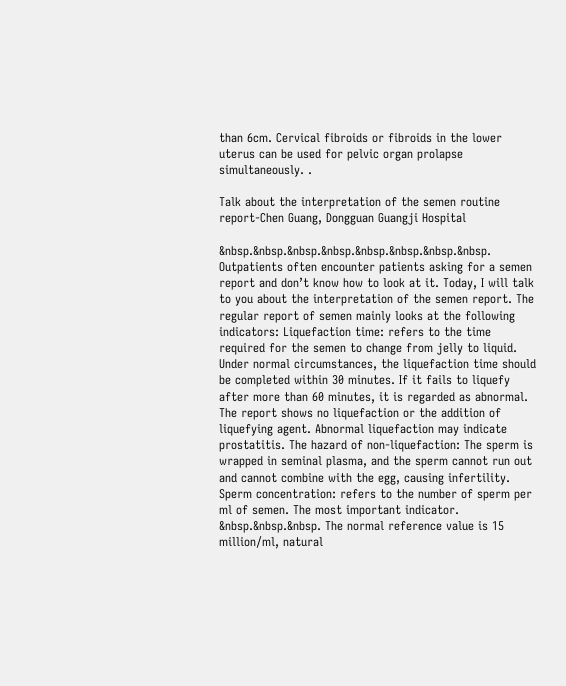than 6cm. Cervical fibroids or fibroids in the lower uterus can be used for pelvic organ prolapse simultaneously. .

Talk about the interpretation of the semen routine report-Chen Guang, Dongguan Guangji Hospital

&nbsp.&nbsp.&nbsp.&nbsp.&nbsp.&nbsp.&nbsp.&nbsp. Outpatients often encounter patients asking for a semen report and don’t know how to look at it. Today, I will talk to you about the interpretation of the semen report. The regular report of semen mainly looks at the following indicators: Liquefaction time: refers to the time required for the semen to change from jelly to liquid. Under normal circumstances, the liquefaction time should be completed within 30 minutes. If it fails to liquefy after more than 60 minutes, it is regarded as abnormal. The report shows no liquefaction or the addition of liquefying agent. Abnormal liquefaction may indicate prostatitis. The hazard of non-liquefaction: The sperm is wrapped in seminal plasma, and the sperm cannot run out and cannot combine with the egg, causing infertility. Sperm concentration: refers to the number of sperm per ml of semen. The most important indicator. &nbsp.&nbsp.&nbsp. The normal reference value is 15 million/ml, natural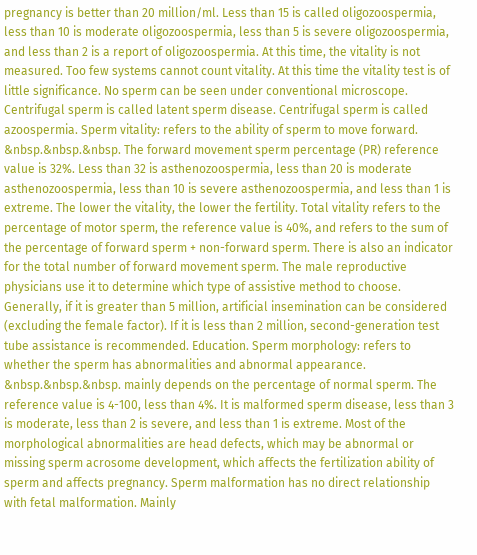pregnancy is better than 20 million/ml. Less than 15 is called oligozoospermia, less than 10 is moderate oligozoospermia, less than 5 is severe oligozoospermia, and less than 2 is a report of oligozoospermia. At this time, the vitality is not measured. Too few systems cannot count vitality. At this time the vitality test is of little significance. No sperm can be seen under conventional microscope. Centrifugal sperm is called latent sperm disease. Centrifugal sperm is called azoospermia. Sperm vitality: refers to the ability of sperm to move forward. &nbsp.&nbsp.&nbsp. The forward movement sperm percentage (PR) reference value is 32%. Less than 32 is asthenozoospermia, less than 20 is moderate asthenozoospermia, less than 10 is severe asthenozoospermia, and less than 1 is extreme. The lower the vitality, the lower the fertility. Total vitality refers to the percentage of motor sperm, the reference value is 40%, and refers to the sum of the percentage of forward sperm + non-forward sperm. There is also an indicator for the total number of forward movement sperm. The male reproductive physicians use it to determine which type of assistive method to choose. Generally, if it is greater than 5 million, artificial insemination can be considered (excluding the female factor). If it is less than 2 million, second-generation test tube assistance is recommended. Education. Sperm morphology: refers to whether the sperm has abnormalities and abnormal appearance. &nbsp.&nbsp.&nbsp. mainly depends on the percentage of normal sperm. The reference value is 4-100, less than 4%. It is malformed sperm disease, less than 3 is moderate, less than 2 is severe, and less than 1 is extreme. Most of the morphological abnormalities are head defects, which may be abnormal or missing sperm acrosome development, which affects the fertilization ability of sperm and affects pregnancy. Sperm malformation has no direct relationship with fetal malformation. Mainly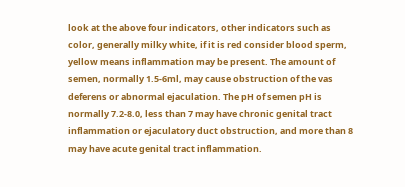look at the above four indicators, other indicators such as color, generally milky white, if it is red consider blood sperm, yellow means inflammation may be present. The amount of semen, normally 1.5-6ml, may cause obstruction of the vas deferens or abnormal ejaculation. The pH of semen pH is normally 7.2-8.0, less than 7 may have chronic genital tract inflammation or ejaculatory duct obstruction, and more than 8 may have acute genital tract inflammation.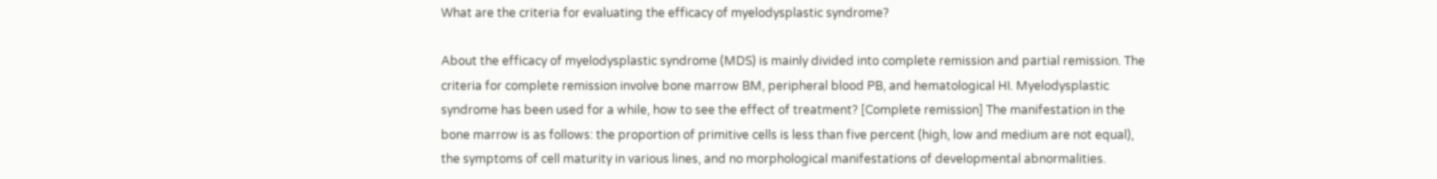What are the criteria for evaluating the efficacy of myelodysplastic syndrome?

About the efficacy of myelodysplastic syndrome (MDS) is mainly divided into complete remission and partial remission. The criteria for complete remission involve bone marrow BM, peripheral blood PB, and hematological HI. Myelodysplastic syndrome has been used for a while, how to see the effect of treatment? [Complete remission] The manifestation in the bone marrow is as follows: the proportion of primitive cells is less than five percent (high, low and medium are not equal), the symptoms of cell maturity in various lines, and no morphological manifestations of developmental abnormalities.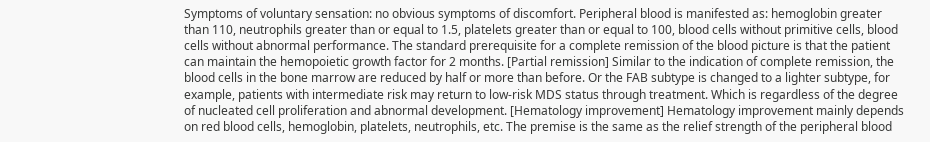Symptoms of voluntary sensation: no obvious symptoms of discomfort. Peripheral blood is manifested as: hemoglobin greater than 110, neutrophils greater than or equal to 1.5, platelets greater than or equal to 100, blood cells without primitive cells, blood cells without abnormal performance. The standard prerequisite for a complete remission of the blood picture is that the patient can maintain the hemopoietic growth factor for 2 months. [Partial remission] Similar to the indication of complete remission, the blood cells in the bone marrow are reduced by half or more than before. Or the FAB subtype is changed to a lighter subtype, for example, patients with intermediate risk may return to low-risk MDS status through treatment. Which is regardless of the degree of nucleated cell proliferation and abnormal development. [Hematology improvement] Hematology improvement mainly depends on red blood cells, hemoglobin, platelets, neutrophils, etc. The premise is the same as the relief strength of the peripheral blood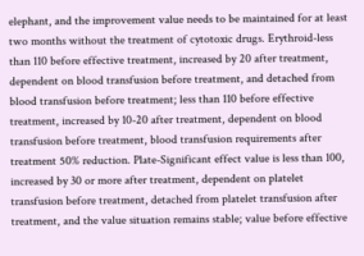elephant, and the improvement value needs to be maintained for at least two months without the treatment of cytotoxic drugs. Erythroid-less than 110 before effective treatment, increased by 20 after treatment, dependent on blood transfusion before treatment, and detached from blood transfusion before treatment; less than 110 before effective treatment, increased by 10-20 after treatment, dependent on blood transfusion before treatment, blood transfusion requirements after treatment 50% reduction. Plate-Significant effect value is less than 100, increased by 30 or more after treatment, dependent on platelet transfusion before treatment, detached from platelet transfusion after treatment, and the value situation remains stable; value before effective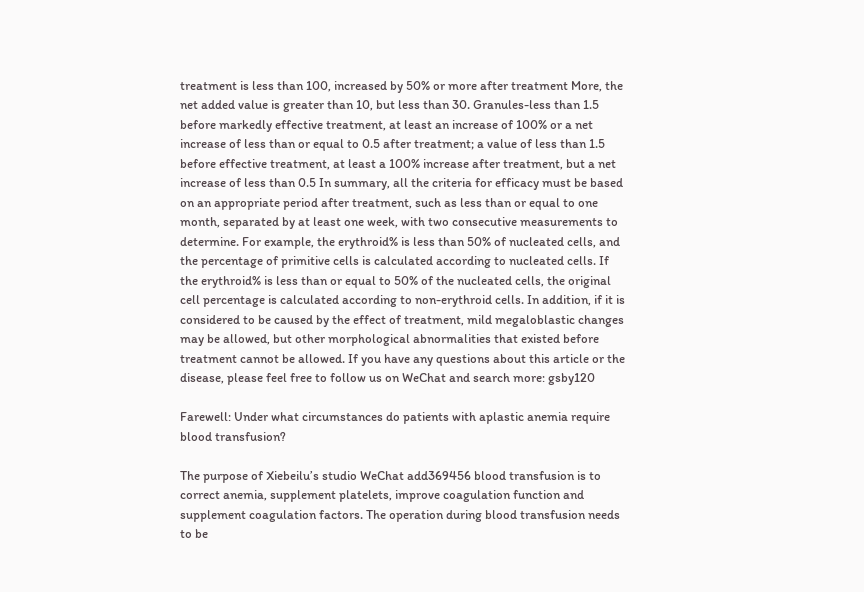treatment is less than 100, increased by 50% or more after treatment More, the net added value is greater than 10, but less than 30. Granules-less than 1.5 before markedly effective treatment, at least an increase of 100% or a net increase of less than or equal to 0.5 after treatment; a value of less than 1.5 before effective treatment, at least a 100% increase after treatment, but a net increase of less than 0.5 In summary, all the criteria for efficacy must be based on an appropriate period after treatment, such as less than or equal to one month, separated by at least one week, with two consecutive measurements to determine. For example, the erythroid% is less than 50% of nucleated cells, and the percentage of primitive cells is calculated according to nucleated cells. If the erythroid% is less than or equal to 50% of the nucleated cells, the original cell percentage is calculated according to non-erythroid cells. In addition, if it is considered to be caused by the effect of treatment, mild megaloblastic changes may be allowed, but other morphological abnormalities that existed before treatment cannot be allowed. If you have any questions about this article or the disease, please feel free to follow us on WeChat and search more: gsby120

Farewell: Under what circumstances do patients with aplastic anemia require blood transfusion?

The purpose of Xiebeilu’s studio WeChat add369456 blood transfusion is to correct anemia, supplement platelets, improve coagulation function and supplement coagulation factors. The operation during blood transfusion needs to be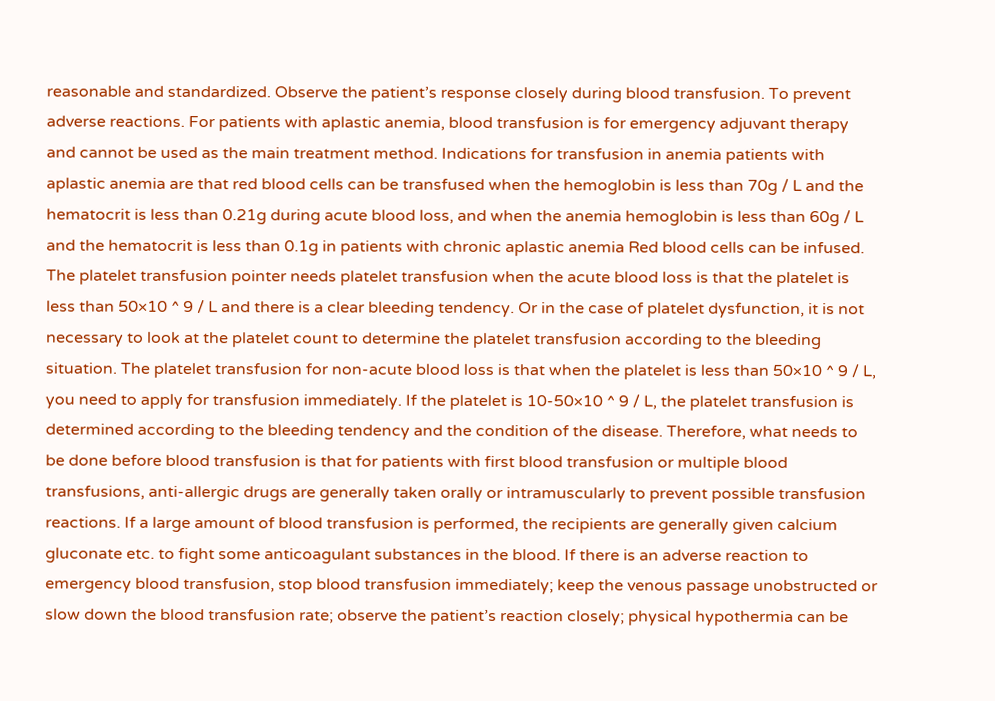reasonable and standardized. Observe the patient’s response closely during blood transfusion. To prevent adverse reactions. For patients with aplastic anemia, blood transfusion is for emergency adjuvant therapy and cannot be used as the main treatment method. Indications for transfusion in anemia patients with aplastic anemia are that red blood cells can be transfused when the hemoglobin is less than 70g / L and the hematocrit is less than 0.21g during acute blood loss, and when the anemia hemoglobin is less than 60g / L and the hematocrit is less than 0.1g in patients with chronic aplastic anemia Red blood cells can be infused. The platelet transfusion pointer needs platelet transfusion when the acute blood loss is that the platelet is less than 50×10 ^ 9 / L and there is a clear bleeding tendency. Or in the case of platelet dysfunction, it is not necessary to look at the platelet count to determine the platelet transfusion according to the bleeding situation. The platelet transfusion for non-acute blood loss is that when the platelet is less than 50×10 ^ 9 / L, you need to apply for transfusion immediately. If the platelet is 10-50×10 ^ 9 / L, the platelet transfusion is determined according to the bleeding tendency and the condition of the disease. Therefore, what needs to be done before blood transfusion is that for patients with first blood transfusion or multiple blood transfusions, anti-allergic drugs are generally taken orally or intramuscularly to prevent possible transfusion reactions. If a large amount of blood transfusion is performed, the recipients are generally given calcium gluconate etc. to fight some anticoagulant substances in the blood. If there is an adverse reaction to emergency blood transfusion, stop blood transfusion immediately; keep the venous passage unobstructed or slow down the blood transfusion rate; observe the patient’s reaction closely; physical hypothermia can be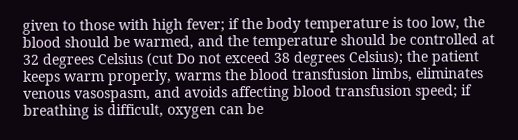given to those with high fever; if the body temperature is too low, the blood should be warmed, and the temperature should be controlled at 32 degrees Celsius (cut Do not exceed 38 degrees Celsius); the patient keeps warm properly, warms the blood transfusion limbs, eliminates venous vasospasm, and avoids affecting blood transfusion speed; if breathing is difficult, oxygen can be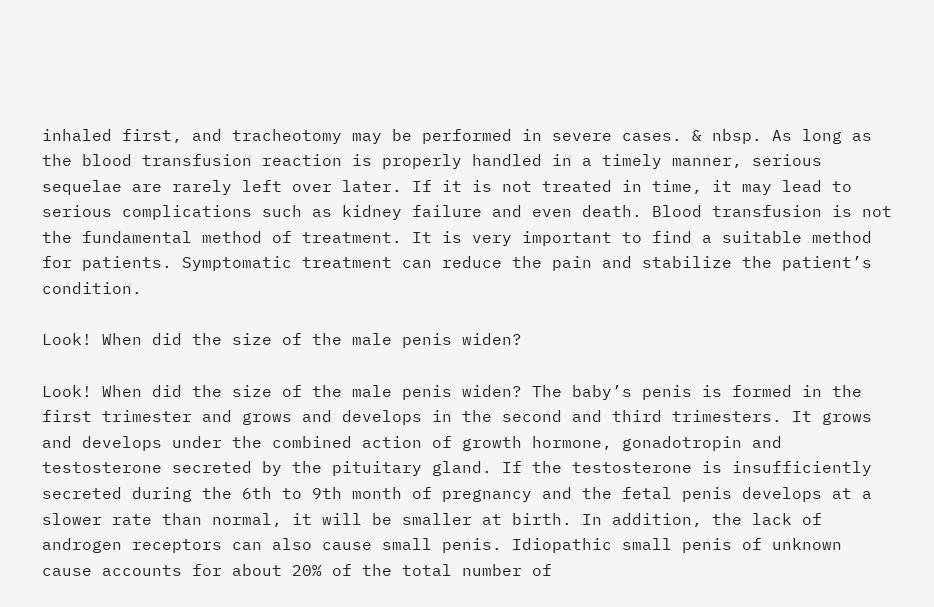inhaled first, and tracheotomy may be performed in severe cases. & nbsp. As long as the blood transfusion reaction is properly handled in a timely manner, serious sequelae are rarely left over later. If it is not treated in time, it may lead to serious complications such as kidney failure and even death. Blood transfusion is not the fundamental method of treatment. It is very important to find a suitable method for patients. Symptomatic treatment can reduce the pain and stabilize the patient’s condition.

Look! When did the size of the male penis widen?

Look! When did the size of the male penis widen? The baby’s penis is formed in the first trimester and grows and develops in the second and third trimesters. It grows and develops under the combined action of growth hormone, gonadotropin and testosterone secreted by the pituitary gland. If the testosterone is insufficiently secreted during the 6th to 9th month of pregnancy and the fetal penis develops at a slower rate than normal, it will be smaller at birth. In addition, the lack of androgen receptors can also cause small penis. Idiopathic small penis of unknown cause accounts for about 20% of the total number of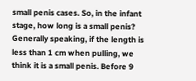small penis cases. So, in the infant stage, how long is a small penis? Generally speaking, if the length is less than 1 cm when pulling, we think it is a small penis. Before 9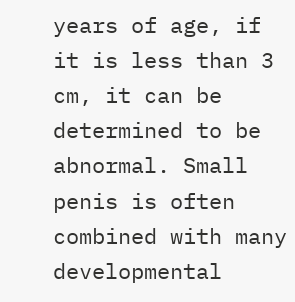years of age, if it is less than 3 cm, it can be determined to be abnormal. Small penis is often combined with many developmental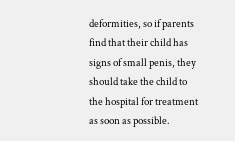deformities, so if parents find that their child has signs of small penis, they should take the child to the hospital for treatment as soon as possible.